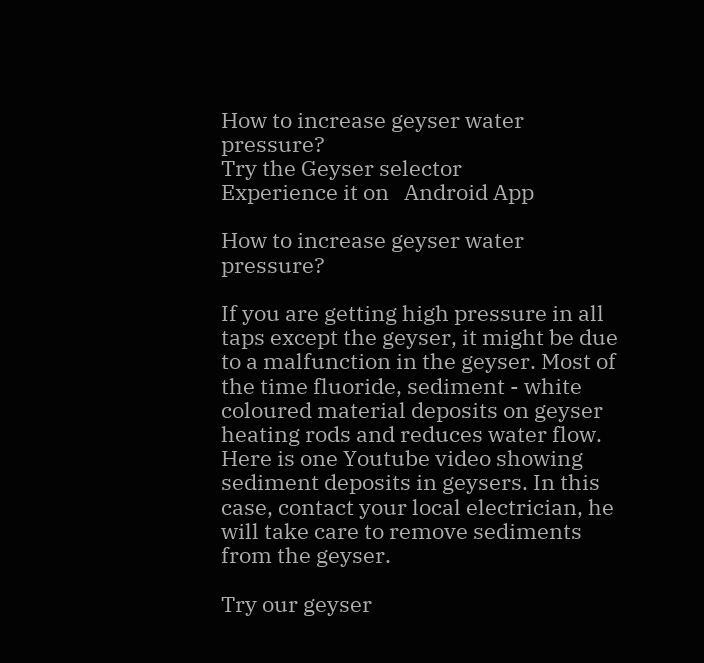How to increase geyser water pressure?
Try the Geyser selector
Experience it on   Android App

How to increase geyser water pressure?

If you are getting high pressure in all taps except the geyser, it might be due to a malfunction in the geyser. Most of the time fluoride, sediment - white coloured material deposits on geyser heating rods and reduces water flow. Here is one Youtube video showing sediment deposits in geysers. In this case, contact your local electrician, he will take care to remove sediments from the geyser.

Try our geyser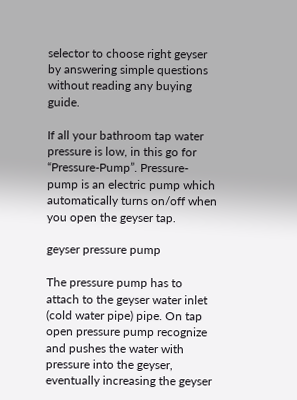selector to choose right geyser by answering simple questions without reading any buying guide.

If all your bathroom tap water pressure is low, in this go for “Pressure-Pump”. Pressure-pump is an electric pump which automatically turns on/off when you open the geyser tap.

geyser pressure pump

The pressure pump has to attach to the geyser water inlet (cold water pipe) pipe. On tap open pressure pump recognize and pushes the water with pressure into the geyser, eventually increasing the geyser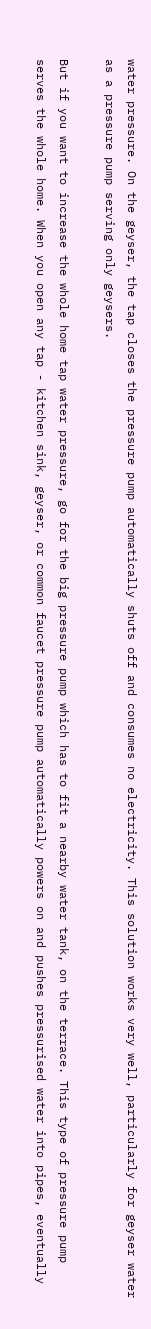water pressure. On the geyser, the tap closes the pressure pump automatically shuts off and consumes no electricity. This solution works very well, particularly for geyser water as a pressure pump serving only geysers.

But if you want to increase the whole home tap water pressure, go for the big pressure pump which has to fit a nearby water tank, on the terrace. This type of pressure pump serves the whole home. When you open any tap - kitchen sink, geyser, or common faucet pressure pump automatically powers on and pushes pressurised water into pipes, eventually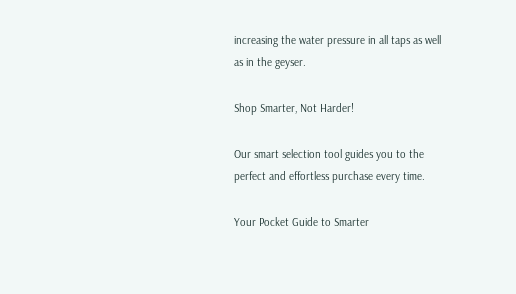increasing the water pressure in all taps as well as in the geyser.

Shop Smarter, Not Harder!

Our smart selection tool guides you to the perfect and effortless purchase every time.

Your Pocket Guide to Smarter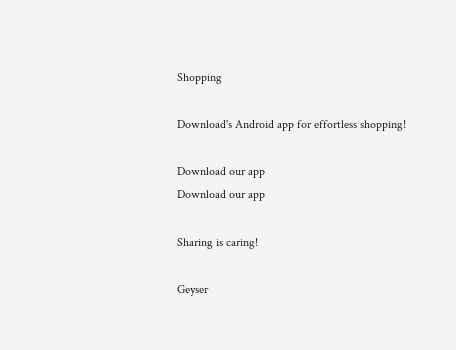Shopping

Download's Android app for effortless shopping!

Download our app
Download our app

Sharing is caring!

Geyser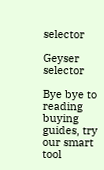selector

Geyser selector

Bye bye to reading buying guides, try our smart tool